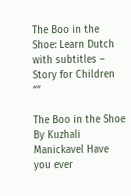The Boo in the Shoe: Learn Dutch with subtitles – Story for Children “”

The Boo in the Shoe By Kuzhali Manickavel Have you ever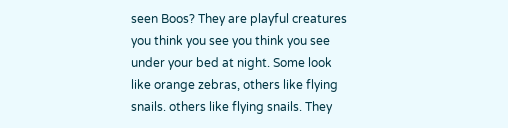seen Boos? They are playful creatures you think you see you think you see under your bed at night. Some look like orange zebras, others like flying snails. others like flying snails. They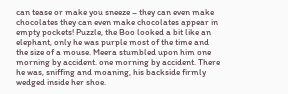can tease or make you sneeze – they can even make chocolates they can even make chocolates appear in empty pockets! Puzzle, the Boo looked a bit like an elephant, only he was purple most of the time and the size of a mouse. Meera stumbled upon him one morning by accident. one morning by accident. There he was, sniffing and moaning, his backside firmly wedged inside her shoe.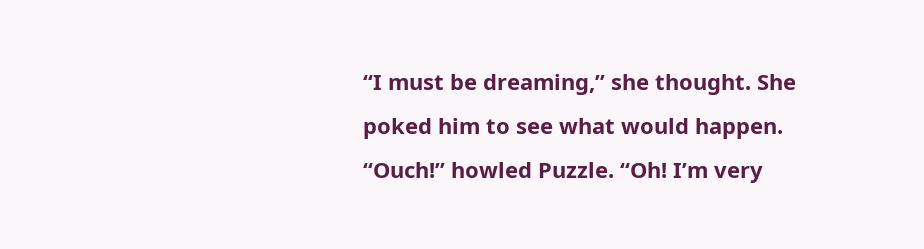“I must be dreaming,” she thought. She poked him to see what would happen. “Ouch!” howled Puzzle. “Oh! I’m very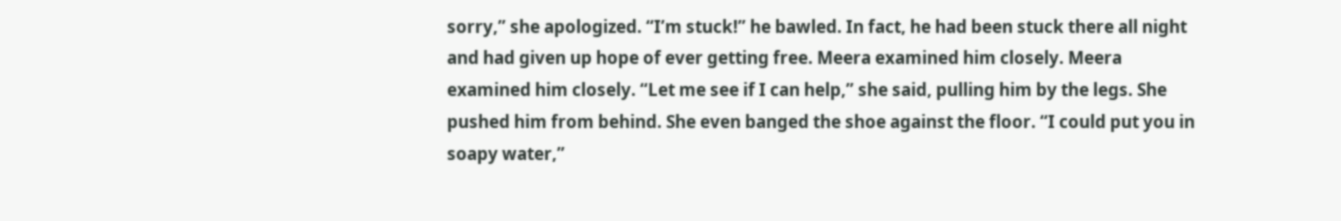sorry,” she apologized. “I’m stuck!” he bawled. In fact, he had been stuck there all night and had given up hope of ever getting free. Meera examined him closely. Meera examined him closely. “Let me see if I can help,” she said, pulling him by the legs. She pushed him from behind. She even banged the shoe against the floor. “I could put you in soapy water,”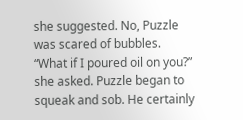she suggested. No, Puzzle was scared of bubbles. “What if I poured oil on you?” she asked. Puzzle began to squeak and sob. He certainly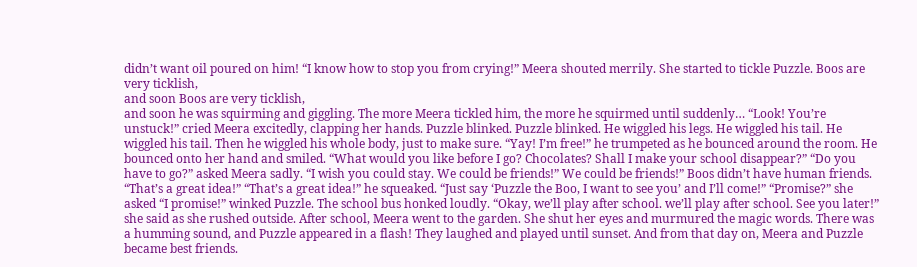didn’t want oil poured on him! “I know how to stop you from crying!” Meera shouted merrily. She started to tickle Puzzle. Boos are very ticklish,
and soon Boos are very ticklish,
and soon he was squirming and giggling. The more Meera tickled him, the more he squirmed until suddenly… “Look! You’re unstuck!” cried Meera excitedly, clapping her hands. Puzzle blinked. Puzzle blinked. He wiggled his legs. He wiggled his tail. He wiggled his tail. Then he wiggled his whole body, just to make sure. “Yay! I’m free!” he trumpeted as he bounced around the room. He bounced onto her hand and smiled. “What would you like before I go? Chocolates? Shall I make your school disappear?” “Do you have to go?” asked Meera sadly. “I wish you could stay. We could be friends!” We could be friends!” Boos didn’t have human friends. “That’s a great idea!” “That’s a great idea!” he squeaked. “Just say ‘Puzzle the Boo, I want to see you’ and I’ll come!” “Promise?” she asked “I promise!” winked Puzzle. The school bus honked loudly. “Okay, we’ll play after school. we’ll play after school. See you later!” she said as she rushed outside. After school, Meera went to the garden. She shut her eyes and murmured the magic words. There was a humming sound, and Puzzle appeared in a flash! They laughed and played until sunset. And from that day on, Meera and Puzzle became best friends.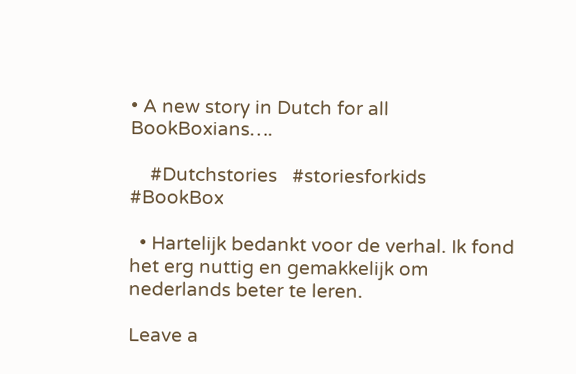• A new story in Dutch for all BookBoxians….

    #Dutchstories   #storiesforkids   #BookBox

  • Hartelijk bedankt voor de verhal. Ik fond het erg nuttig en gemakkelijk om nederlands beter te leren.

Leave a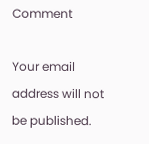Comment

Your email address will not be published.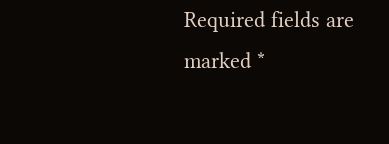Required fields are marked *